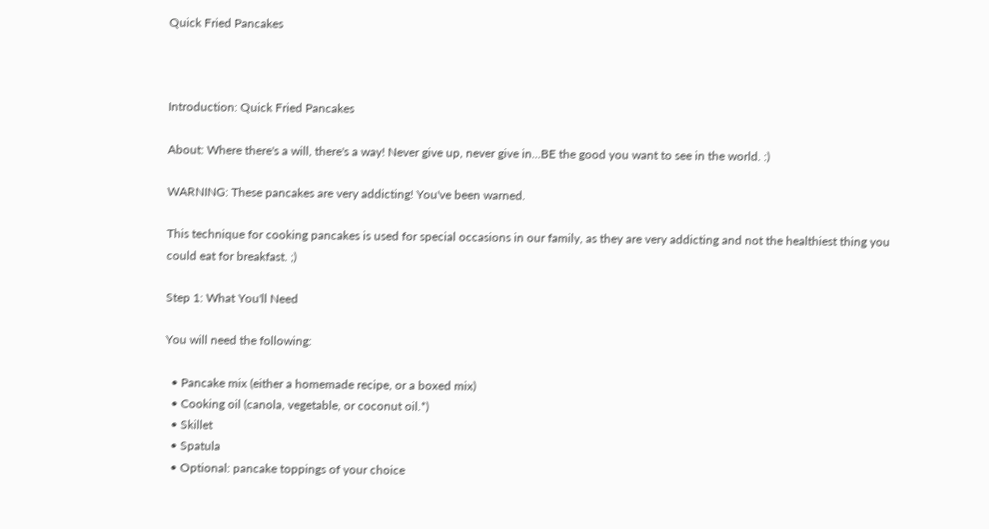Quick Fried Pancakes



Introduction: Quick Fried Pancakes

About: Where there's a will, there's a way! Never give up, never give in...BE the good you want to see in the world. :)

WARNING: These pancakes are very addicting! You've been warned.

This technique for cooking pancakes is used for special occasions in our family, as they are very addicting and not the healthiest thing you could eat for breakfast. ;)

Step 1: What You'll Need

You will need the following:

  • Pancake mix (either a homemade recipe, or a boxed mix)
  • Cooking oil (canola, vegetable, or coconut oil.*)
  • Skillet
  • Spatula
  • Optional: pancake toppings of your choice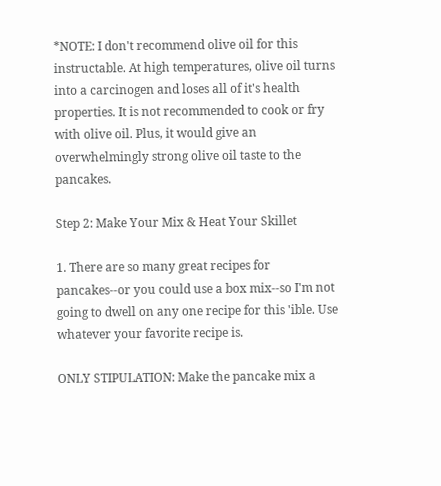*NOTE: I don't recommend olive oil for this instructable. At high temperatures, olive oil turns into a carcinogen and loses all of it's health properties. It is not recommended to cook or fry with olive oil. Plus, it would give an overwhelmingly strong olive oil taste to the pancakes.

Step 2: Make Your Mix & Heat Your Skillet

1. There are so many great recipes for pancakes--or you could use a box mix--so I'm not going to dwell on any one recipe for this 'ible. Use whatever your favorite recipe is.

ONLY STIPULATION: Make the pancake mix a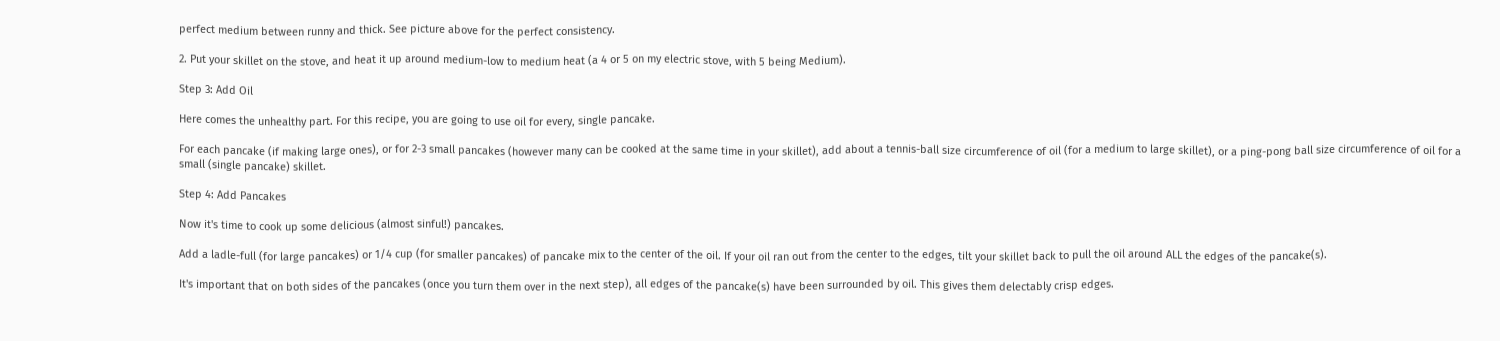perfect medium between runny and thick. See picture above for the perfect consistency.

2. Put your skillet on the stove, and heat it up around medium-low to medium heat (a 4 or 5 on my electric stove, with 5 being Medium).

Step 3: Add Oil

Here comes the unhealthy part. For this recipe, you are going to use oil for every, single pancake.

For each pancake (if making large ones), or for 2-3 small pancakes (however many can be cooked at the same time in your skillet), add about a tennis-ball size circumference of oil (for a medium to large skillet), or a ping-pong ball size circumference of oil for a small (single pancake) skillet.

Step 4: Add Pancakes

Now it's time to cook up some delicious (almost sinful!) pancakes.

Add a ladle-full (for large pancakes) or 1/4 cup (for smaller pancakes) of pancake mix to the center of the oil. If your oil ran out from the center to the edges, tilt your skillet back to pull the oil around ALL the edges of the pancake(s).

It's important that on both sides of the pancakes (once you turn them over in the next step), all edges of the pancake(s) have been surrounded by oil. This gives them delectably crisp edges.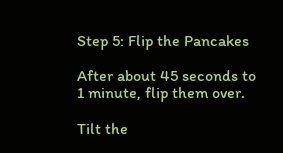Step 5: Flip the Pancakes

After about 45 seconds to 1 minute, flip them over.

Tilt the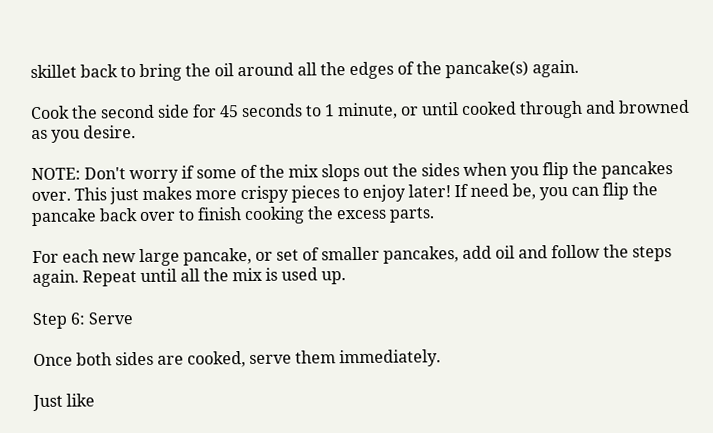skillet back to bring the oil around all the edges of the pancake(s) again.

Cook the second side for 45 seconds to 1 minute, or until cooked through and browned as you desire.

NOTE: Don't worry if some of the mix slops out the sides when you flip the pancakes over. This just makes more crispy pieces to enjoy later! If need be, you can flip the pancake back over to finish cooking the excess parts.

For each new large pancake, or set of smaller pancakes, add oil and follow the steps again. Repeat until all the mix is used up.

Step 6: Serve

Once both sides are cooked, serve them immediately.

Just like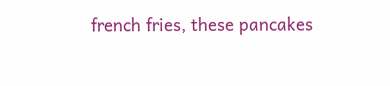french fries, these pancakes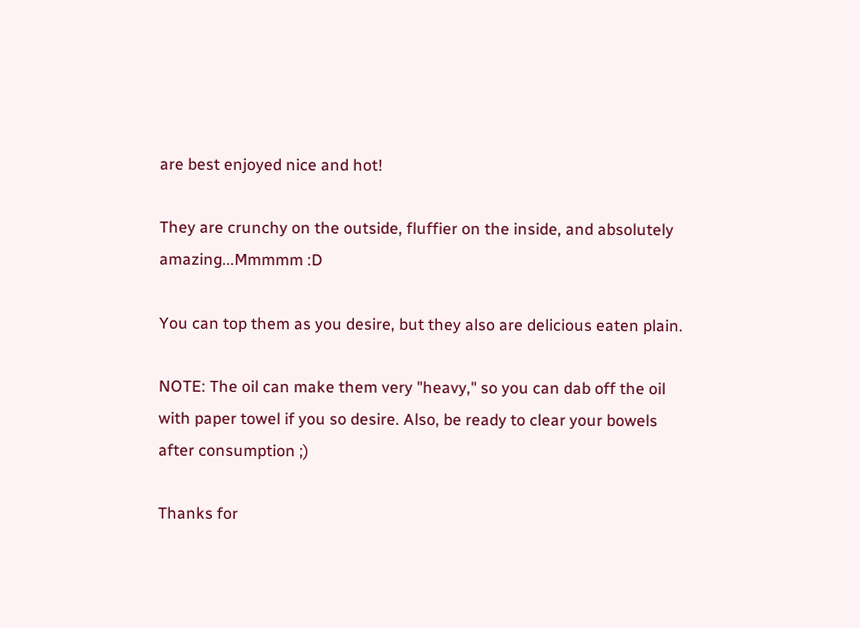are best enjoyed nice and hot!

They are crunchy on the outside, fluffier on the inside, and absolutely amazing...Mmmmm :D

You can top them as you desire, but they also are delicious eaten plain.

NOTE: The oil can make them very "heavy," so you can dab off the oil with paper towel if you so desire. Also, be ready to clear your bowels after consumption ;)

Thanks for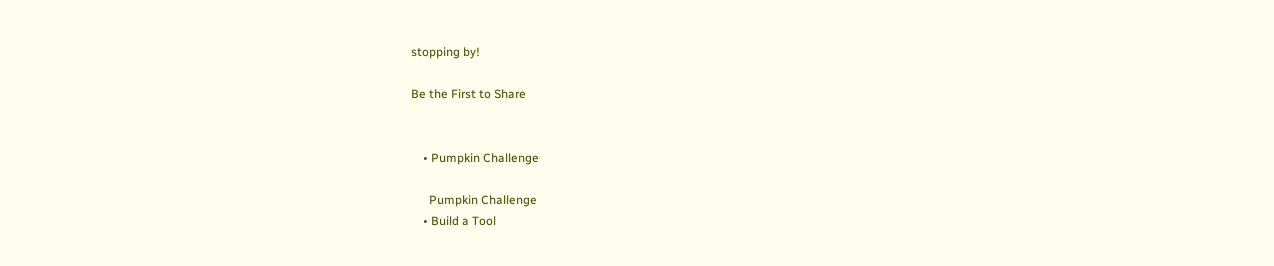stopping by!

Be the First to Share


    • Pumpkin Challenge

      Pumpkin Challenge
    • Build a Tool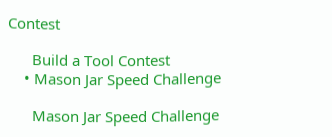Contest

      Build a Tool Contest
    • Mason Jar Speed Challenge

      Mason Jar Speed Challenge